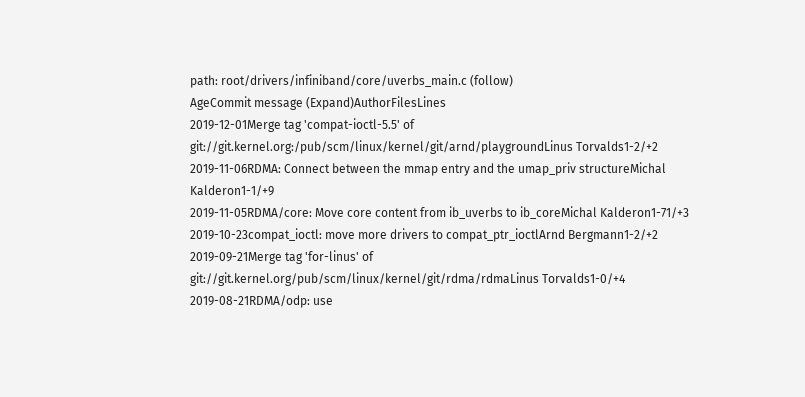path: root/drivers/infiniband/core/uverbs_main.c (follow)
AgeCommit message (Expand)AuthorFilesLines
2019-12-01Merge tag 'compat-ioctl-5.5' of git://git.kernel.org:/pub/scm/linux/kernel/git/arnd/playgroundLinus Torvalds1-2/+2
2019-11-06RDMA: Connect between the mmap entry and the umap_priv structureMichal Kalderon1-1/+9
2019-11-05RDMA/core: Move core content from ib_uverbs to ib_coreMichal Kalderon1-71/+3
2019-10-23compat_ioctl: move more drivers to compat_ptr_ioctlArnd Bergmann1-2/+2
2019-09-21Merge tag 'for-linus' of git://git.kernel.org/pub/scm/linux/kernel/git/rdma/rdmaLinus Torvalds1-0/+4
2019-08-21RDMA/odp: use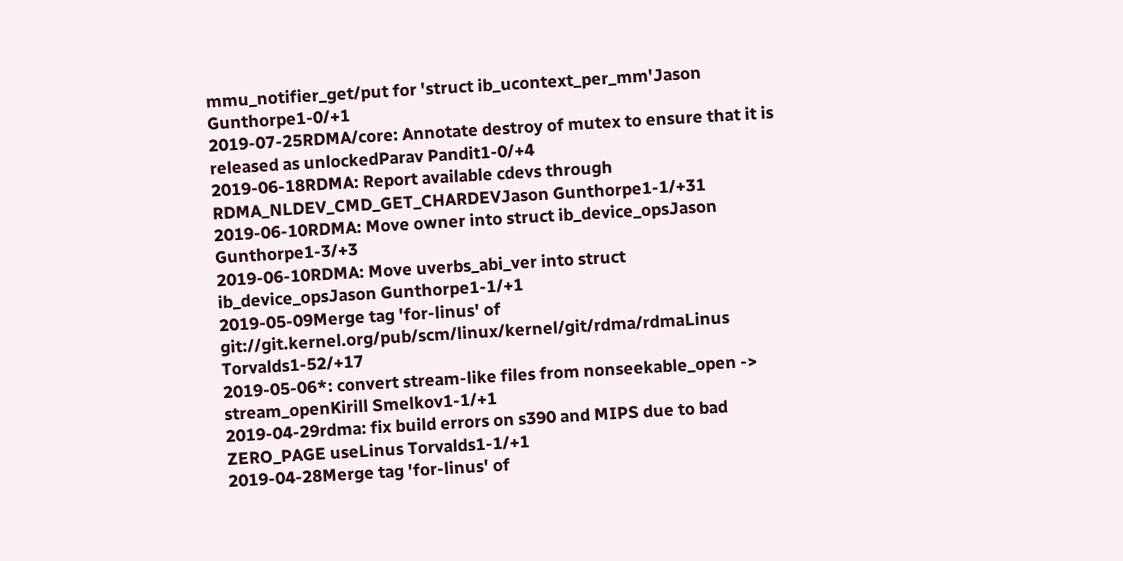mmu_notifier_get/put for 'struct ib_ucontext_per_mm'Jason Gunthorpe1-0/+1
2019-07-25RDMA/core: Annotate destroy of mutex to ensure that it is released as unlockedParav Pandit1-0/+4
2019-06-18RDMA: Report available cdevs through RDMA_NLDEV_CMD_GET_CHARDEVJason Gunthorpe1-1/+31
2019-06-10RDMA: Move owner into struct ib_device_opsJason Gunthorpe1-3/+3
2019-06-10RDMA: Move uverbs_abi_ver into struct ib_device_opsJason Gunthorpe1-1/+1
2019-05-09Merge tag 'for-linus' of git://git.kernel.org/pub/scm/linux/kernel/git/rdma/rdmaLinus Torvalds1-52/+17
2019-05-06*: convert stream-like files from nonseekable_open -> stream_openKirill Smelkov1-1/+1
2019-04-29rdma: fix build errors on s390 and MIPS due to bad ZERO_PAGE useLinus Torvalds1-1/+1
2019-04-28Merge tag 'for-linus' of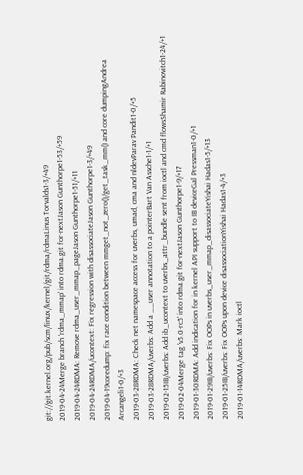git://git.kernel.org/pub/scm/linux/kernel/git/rdma/rdmaLinus Torvalds1-3/+49
2019-04-24Merge branch 'rdma_mmap' into rdma.git for-nextJason Gunthorpe1-53/+59
2019-04-24RDMA: Remove rdma_user_mmap_pageJason Gunthorpe1-51/+11
2019-04-24RDMA/ucontext: Fix regression with disassociateJason Gunthorpe1-3/+49
2019-04-19coredump: fix race condition between mmget_not_zero()/get_task_mm() and core dumpingAndrea Arcangeli1-0/+3
2019-03-28RDMA: Check net namespace access for uverbs, umad, cma and nldevParav Pandit1-0/+5
2019-03-28RDMA/uverbs: Add a __user annotation to a pointerBart Van Assche1-1/+1
2019-02-15IB/uverbs: Add ib_ucontext to uverbs_attr_bundle sent from ioctl and cmd flowsShamir Rabinovitch1-24/+1
2019-02-04Merge tag 'v5.0-rc5' into rdma.git for-nextJason Gunthorpe1-9/+17
2019-01-30RDMA: Add indication for in kernel API support to IB deviceGal Pressman1-0/+1
2019-01-29IB/uverbs: Fix OOPs in uverbs_user_mmap_disassociateYishai Hadas1-5/+13
2019-01-25IB/uverbs: Fix OOPs upon device disassociationYishai Hadas1-4/+3
2019-01-14RDMA/uverbs: Mark ioctl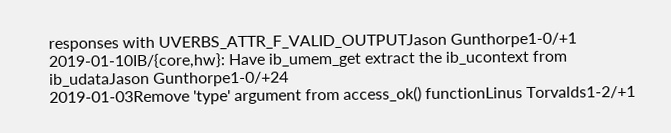responses with UVERBS_ATTR_F_VALID_OUTPUTJason Gunthorpe1-0/+1
2019-01-10IB/{core,hw}: Have ib_umem_get extract the ib_ucontext from ib_udataJason Gunthorpe1-0/+24
2019-01-03Remove 'type' argument from access_ok() functionLinus Torvalds1-2/+1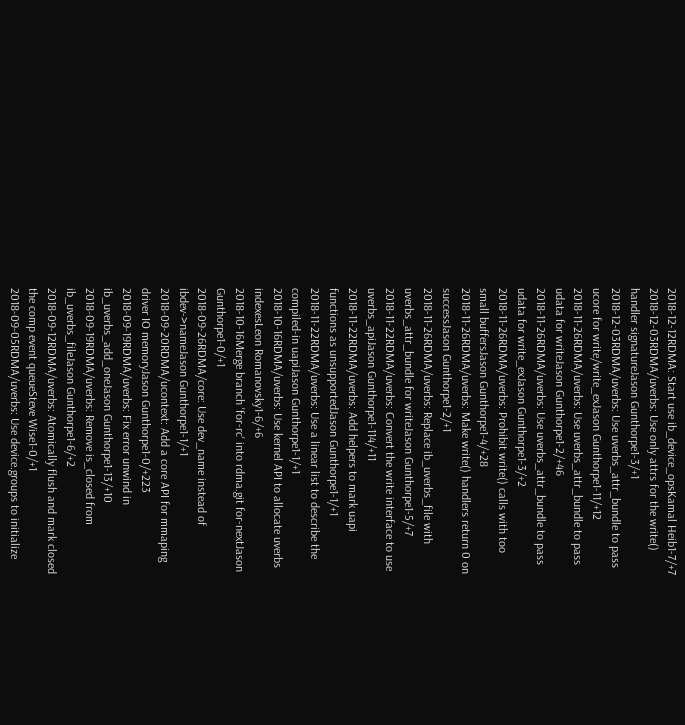2018-12-12RDMA: Start use ib_device_opsKamal Heib1-7/+7
2018-12-03RDMA/uverbs: Use only attrs for the write() handler signatureJason Gunthorpe1-3/+1
2018-12-03RDMA/uverbs: Use uverbs_attr_bundle to pass ucore for write/write_exJason Gunthorpe1-11/+12
2018-11-26RDMA/uverbs: Use uverbs_attr_bundle to pass udata for writeJason Gunthorpe1-2/+46
2018-11-26RDMA/uverbs: Use uverbs_attr_bundle to pass udata for write_exJason Gunthorpe1-3/+2
2018-11-26RDMA/uverbs: Prohibit write() calls with too small buffersJason Gunthorpe1-4/+28
2018-11-26RDMA/uverbs: Make write() handlers return 0 on successJason Gunthorpe1-2/+1
2018-11-26RDMA/uverbs: Replace ib_uverbs_file with uverbs_attr_bundle for writeJason Gunthorpe1-5/+7
2018-11-22RDMA/uverbs: Convert the write interface to use uverbs_apiJason Gunthorpe1-114/+11
2018-11-22RDMA/uverbs: Add helpers to mark uapi functions as unsupportedJason Gunthorpe1-1/+1
2018-11-22RDMA/uverbs: Use a linear list to describe the compiled-in uapiJason Gunthorpe1-1/+1
2018-10-16RDMA/uverbs: Use kernel API to allocate uverbs indexesLeon Romanovsky1-6/+6
2018-10-16Merge branch 'for-rc' into rdma.git for-nextJason Gunthorpe1-0/+1
2018-09-26RDMA/core: Use dev_name instead of ibdev->nameJason Gunthorpe1-1/+1
2018-09-20RDMA/ucontext: Add a core API for mmaping driver IO memoryJason Gunthorpe1-0/+223
2018-09-19RDMA/uverbs: Fix error unwind in ib_uverbs_add_oneJason Gunthorpe1-13/+10
2018-09-19RDMA/uverbs: Remove is_closed from ib_uverbs_fileJason Gunthorpe1-6/+2
2018-09-12RDMA/uverbs: Atomically flush and mark closed the comp event queueSteve Wise1-0/+1
2018-09-05RDMA/uverbs: Use device.groups to initialize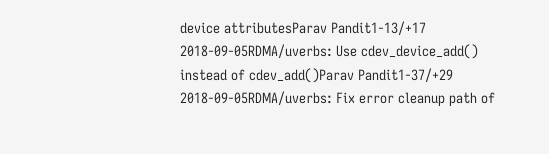device attributesParav Pandit1-13/+17
2018-09-05RDMA/uverbs: Use cdev_device_add() instead of cdev_add()Parav Pandit1-37/+29
2018-09-05RDMA/uverbs: Fix error cleanup path of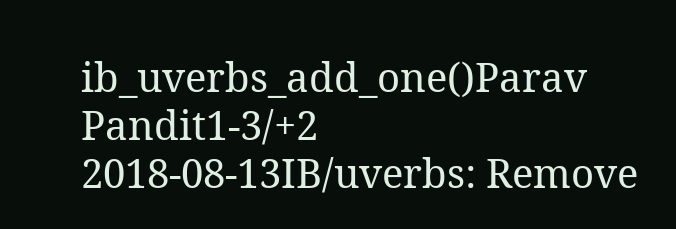ib_uverbs_add_one()Parav Pandit1-3/+2
2018-08-13IB/uverbs: Remove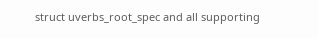struct uverbs_root_spec and all supporting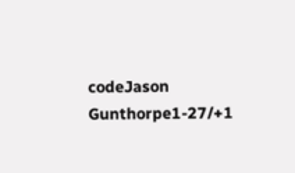codeJason Gunthorpe1-27/+1